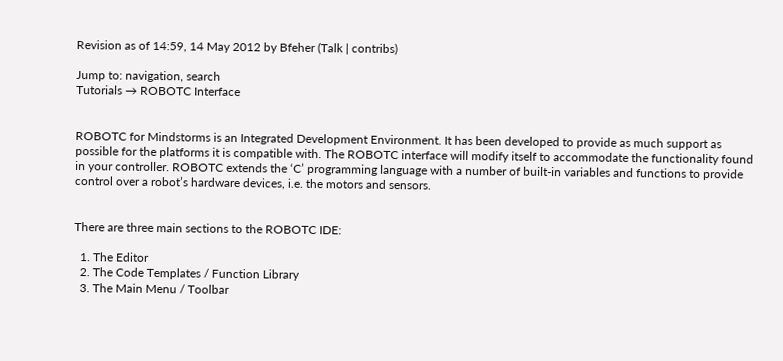Revision as of 14:59, 14 May 2012 by Bfeher (Talk | contribs)

Jump to: navigation, search
Tutorials → ROBOTC Interface


ROBOTC for Mindstorms is an Integrated Development Environment. It has been developed to provide as much support as possible for the platforms it is compatible with. The ROBOTC interface will modify itself to accommodate the functionality found in your controller. ROBOTC extends the ‘C’ programming language with a number of built-in variables and functions to provide control over a robot’s hardware devices, i.e. the motors and sensors.


There are three main sections to the ROBOTC IDE:

  1. The Editor
  2. The Code Templates / Function Library
  3. The Main Menu / Toolbar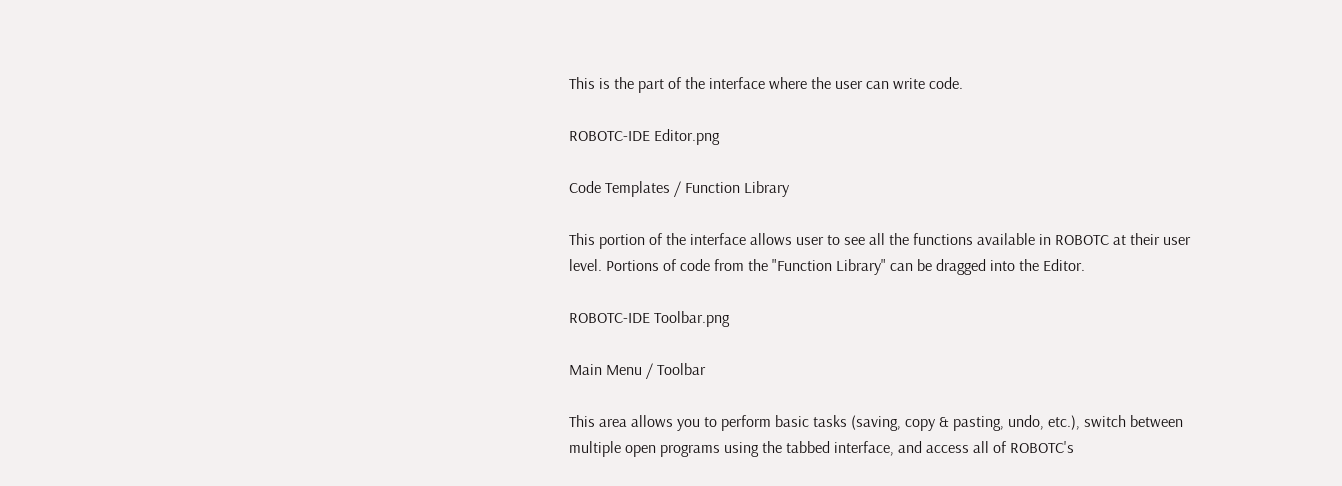This is the part of the interface where the user can write code.

ROBOTC-IDE Editor.png

Code Templates / Function Library

This portion of the interface allows user to see all the functions available in ROBOTC at their user level. Portions of code from the "Function Library" can be dragged into the Editor.

ROBOTC-IDE Toolbar.png

Main Menu / Toolbar

This area allows you to perform basic tasks (saving, copy & pasting, undo, etc.), switch between multiple open programs using the tabbed interface, and access all of ROBOTC's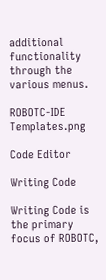additional functionality through the various menus.

ROBOTC-IDE Templates.png

Code Editor

Writing Code

Writing Code is the primary focus of ROBOTC,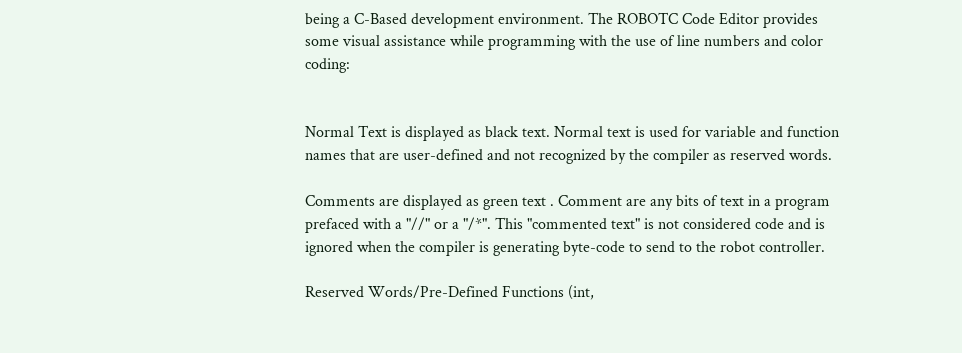being a C-Based development environment. The ROBOTC Code Editor provides some visual assistance while programming with the use of line numbers and color coding:


Normal Text is displayed as black text. Normal text is used for variable and function names that are user-defined and not recognized by the compiler as reserved words.

Comments are displayed as green text . Comment are any bits of text in a program prefaced with a "//" or a "/*". This "commented text" is not considered code and is ignored when the compiler is generating byte-code to send to the robot controller.

Reserved Words/Pre-Defined Functions (int,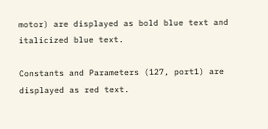motor) are displayed as bold blue text and italicized blue text.

Constants and Parameters (127, port1) are displayed as red text.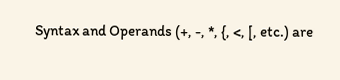Syntax and Operands (+, -, *, {, <, [, etc.) are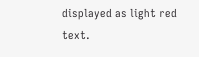displayed as light red text.